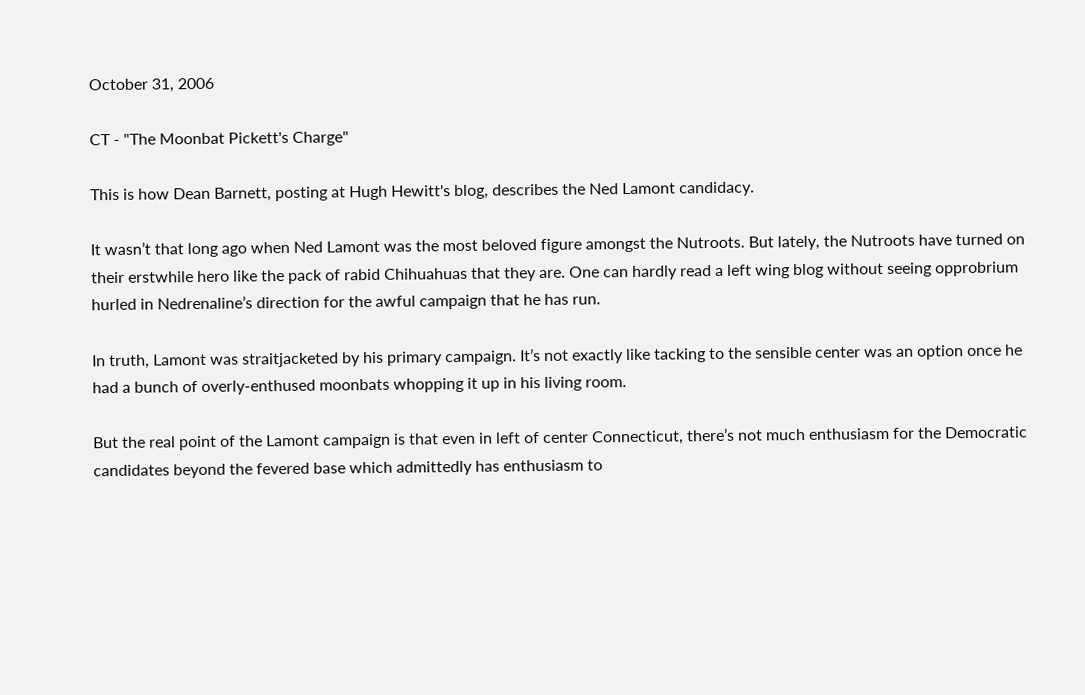October 31, 2006

CT - "The Moonbat Pickett's Charge"

This is how Dean Barnett, posting at Hugh Hewitt's blog, describes the Ned Lamont candidacy.

It wasn’t that long ago when Ned Lamont was the most beloved figure amongst the Nutroots. But lately, the Nutroots have turned on their erstwhile hero like the pack of rabid Chihuahuas that they are. One can hardly read a left wing blog without seeing opprobrium hurled in Nedrenaline’s direction for the awful campaign that he has run.

In truth, Lamont was straitjacketed by his primary campaign. It’s not exactly like tacking to the sensible center was an option once he had a bunch of overly-enthused moonbats whopping it up in his living room.

But the real point of the Lamont campaign is that even in left of center Connecticut, there’s not much enthusiasm for the Democratic candidates beyond the fevered base which admittedly has enthusiasm to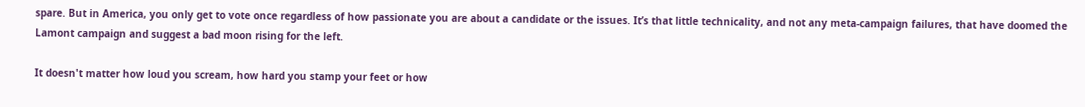spare. But in America, you only get to vote once regardless of how passionate you are about a candidate or the issues. It’s that little technicality, and not any meta-campaign failures, that have doomed the Lamont campaign and suggest a bad moon rising for the left.

It doesn't matter how loud you scream, how hard you stamp your feet or how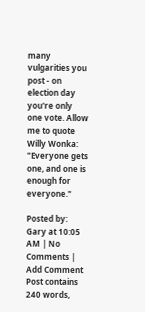many vulgarities you post - on election day you're only one vote. Allow me to quote Willy Wonka: "Everyone gets one, and one is enough for everyone."

Posted by: Gary at 10:05 AM | No Comments | Add Comment
Post contains 240 words,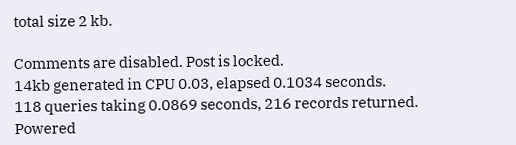total size 2 kb.

Comments are disabled. Post is locked.
14kb generated in CPU 0.03, elapsed 0.1034 seconds.
118 queries taking 0.0869 seconds, 216 records returned.
Powered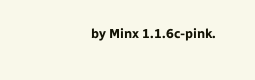by Minx 1.1.6c-pink.